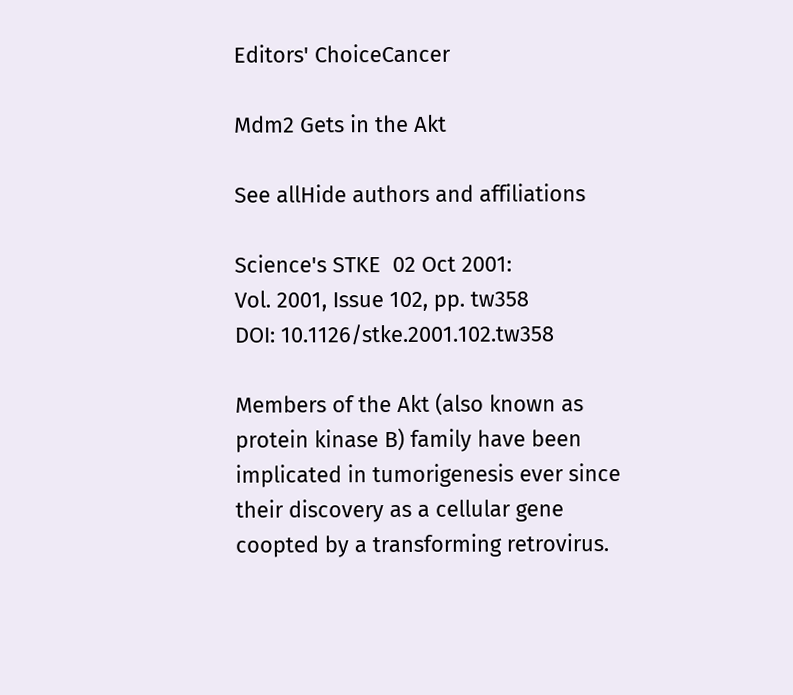Editors' ChoiceCancer

Mdm2 Gets in the Akt

See allHide authors and affiliations

Science's STKE  02 Oct 2001:
Vol. 2001, Issue 102, pp. tw358
DOI: 10.1126/stke.2001.102.tw358

Members of the Akt (also known as protein kinase B) family have been implicated in tumorigenesis ever since their discovery as a cellular gene coopted by a transforming retrovirus.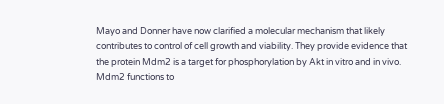Mayo and Donner have now clarified a molecular mechanism that likely contributes to control of cell growth and viability. They provide evidence that the protein Mdm2 is a target for phosphorylation by Akt in vitro and in vivo. Mdm2 functions to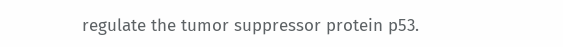regulate the tumor suppressor protein p53.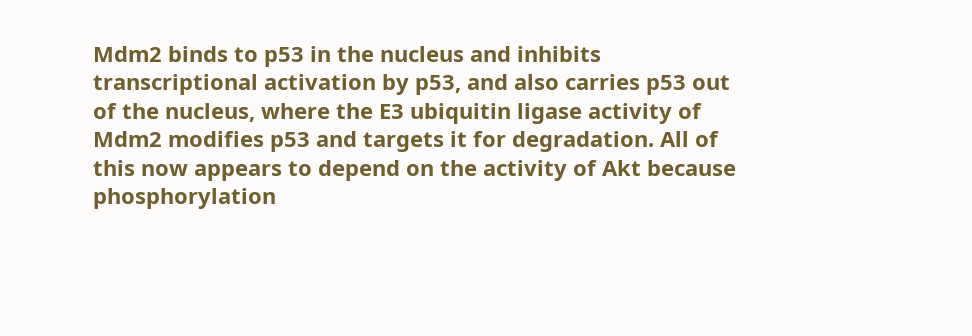Mdm2 binds to p53 in the nucleus and inhibits transcriptional activation by p53, and also carries p53 out of the nucleus, where the E3 ubiquitin ligase activity of Mdm2 modifies p53 and targets it for degradation. All of this now appears to depend on the activity of Akt because phosphorylation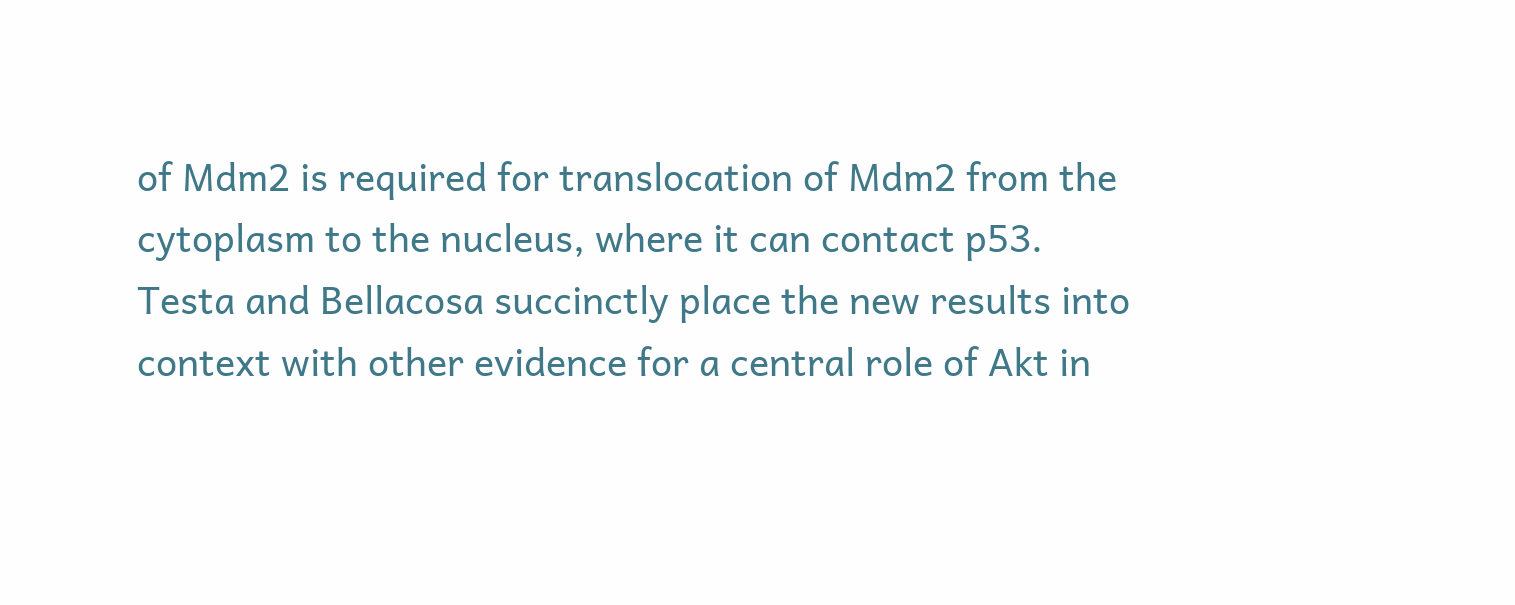of Mdm2 is required for translocation of Mdm2 from the cytoplasm to the nucleus, where it can contact p53. Testa and Bellacosa succinctly place the new results into context with other evidence for a central role of Akt in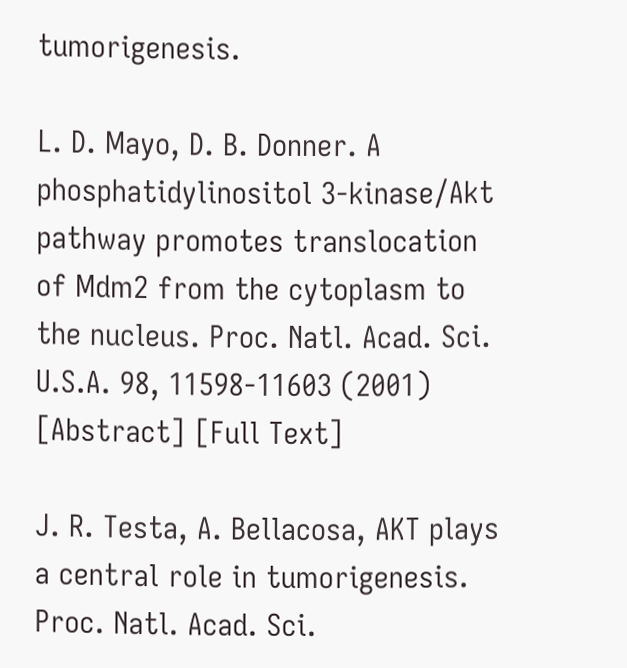tumorigenesis.

L. D. Mayo, D. B. Donner. A phosphatidylinositol 3-kinase/Akt pathway promotes translocation of Mdm2 from the cytoplasm to the nucleus. Proc. Natl. Acad. Sci. U.S.A. 98, 11598-11603 (2001) [Abstract] [Full Text]

J. R. Testa, A. Bellacosa, AKT plays a central role in tumorigenesis. Proc. Natl. Acad. Sci.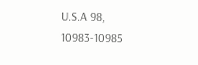U.S.A 98, 10983-10985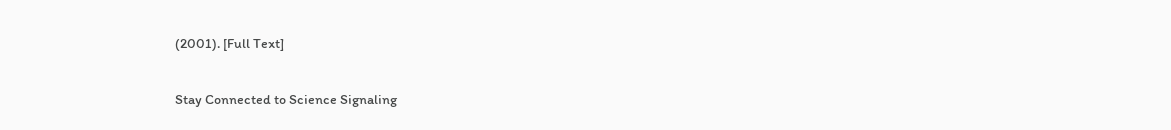(2001). [Full Text]

Stay Connected to Science Signaling